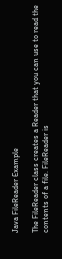Java FileReader Example

The FileReader class creates a Reader that you can use to read the contents of a file. FileReader is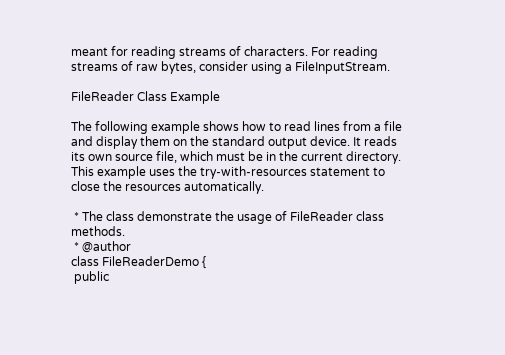meant for reading streams of characters. For reading streams of raw bytes, consider using a FileInputStream.

FileReader Class Example

The following example shows how to read lines from a file and display them on the standard output device. It reads its own source file, which must be in the current directory. This example uses the try-with-resources statement to close the resources automatically.

 * The class demonstrate the usage of FileReader class methods.
 * @author
class FileReaderDemo {
 public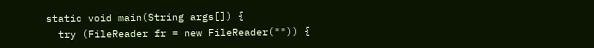static void main(String args[]) {
  try (FileReader fr = new FileReader("")) {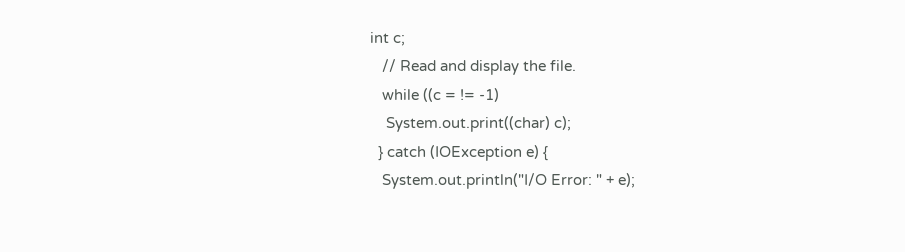int c;
   // Read and display the file.
   while ((c = != -1)
    System.out.print((char) c);
  } catch (IOException e) {
   System.out.println("I/O Error: " + e);